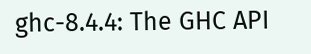ghc-8.4.4: The GHC API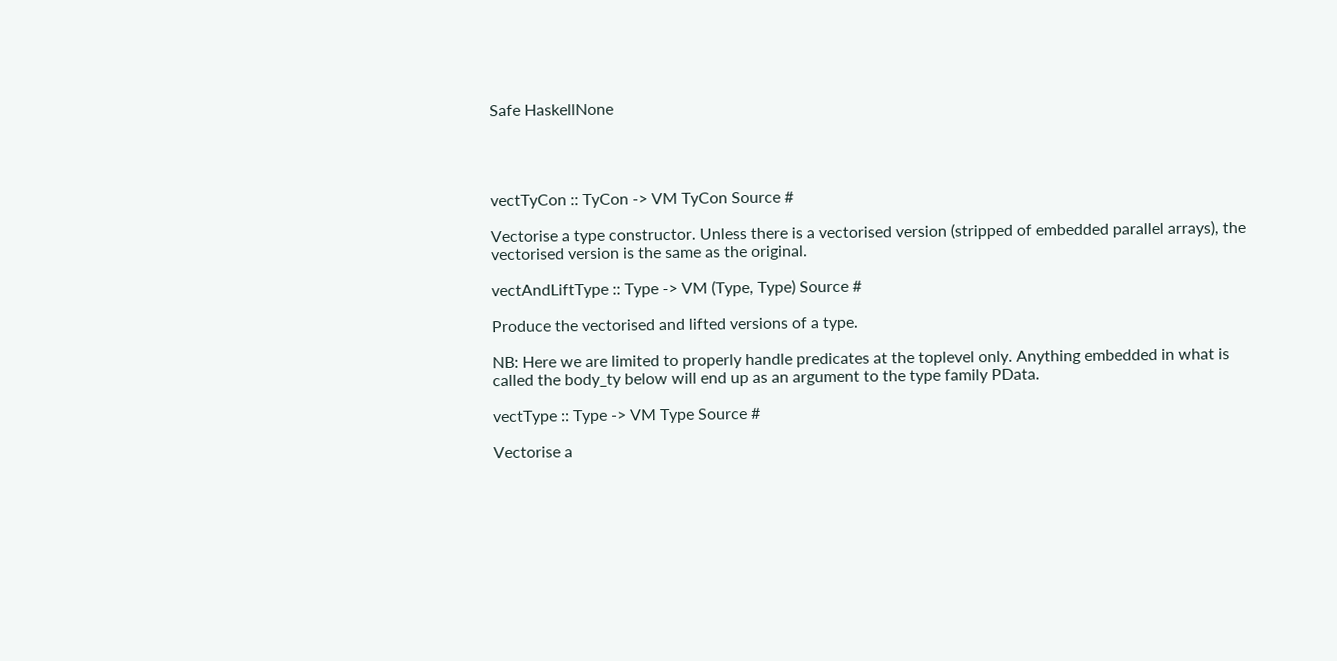Safe HaskellNone




vectTyCon :: TyCon -> VM TyCon Source #

Vectorise a type constructor. Unless there is a vectorised version (stripped of embedded parallel arrays), the vectorised version is the same as the original.

vectAndLiftType :: Type -> VM (Type, Type) Source #

Produce the vectorised and lifted versions of a type.

NB: Here we are limited to properly handle predicates at the toplevel only. Anything embedded in what is called the body_ty below will end up as an argument to the type family PData.

vectType :: Type -> VM Type Source #

Vectorise a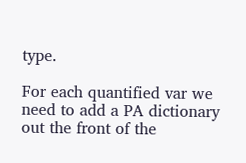type.

For each quantified var we need to add a PA dictionary out the front of the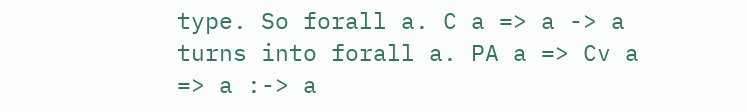type. So forall a. C a => a -> a turns into forall a. PA a => Cv a => a :-> a